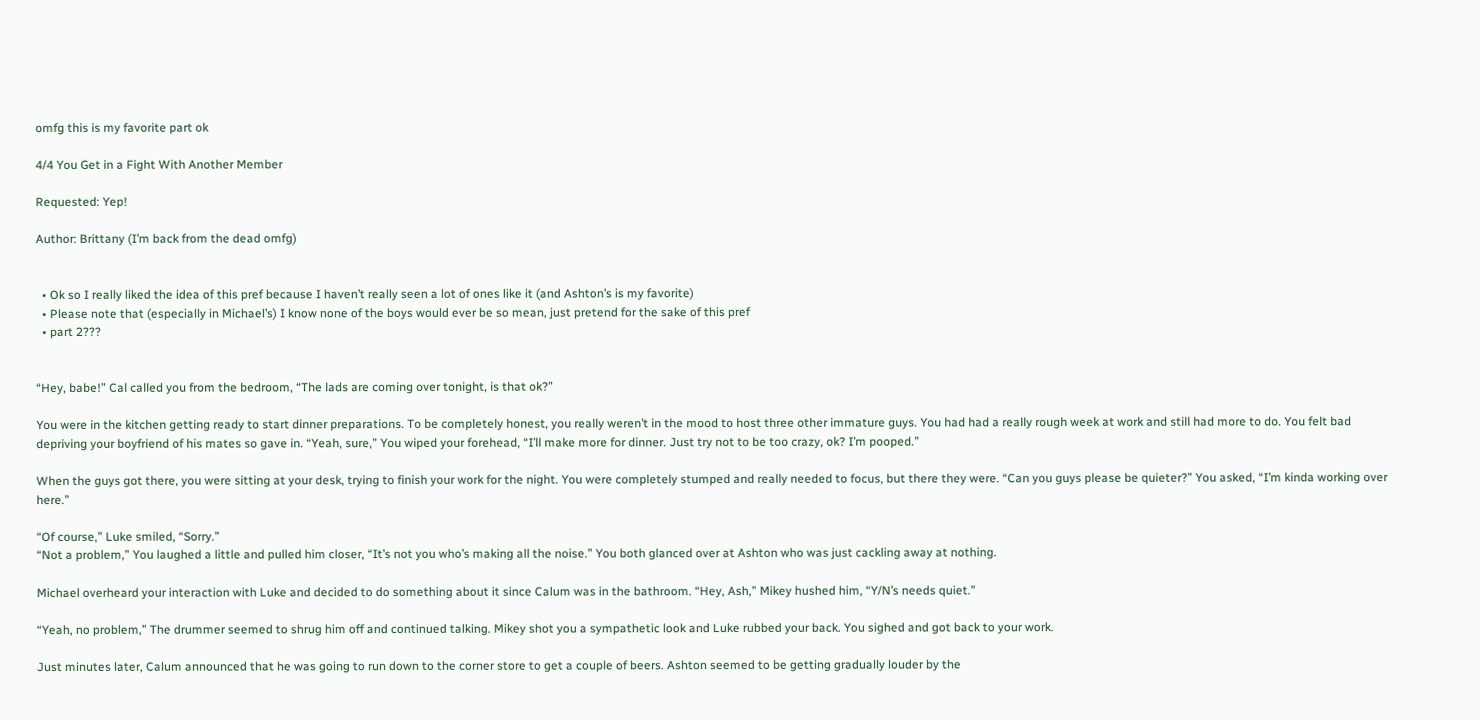omfg this is my favorite part ok

4/4 You Get in a Fight With Another Member

Requested: Yep!

Author: Brittany (I’m back from the dead omfg)


  • Ok so I really liked the idea of this pref because I haven’t really seen a lot of ones like it (and Ashton’s is my favorite)
  • Please note that (especially in Michael’s) I know none of the boys would ever be so mean, just pretend for the sake of this pref
  • part 2???


“Hey, babe!” Cal called you from the bedroom, “The lads are coming over tonight, is that ok?”

You were in the kitchen getting ready to start dinner preparations. To be completely honest, you really weren’t in the mood to host three other immature guys. You had had a really rough week at work and still had more to do. You felt bad depriving your boyfriend of his mates so gave in. “Yeah, sure,” You wiped your forehead, “I’ll make more for dinner. Just try not to be too crazy, ok? I’m pooped.”

When the guys got there, you were sitting at your desk, trying to finish your work for the night. You were completely stumped and really needed to focus, but there they were. “Can you guys please be quieter?” You asked, “I’m kinda working over here.”

“Of course,” Luke smiled, “Sorry.”
“Not a problem,” You laughed a little and pulled him closer, “It’s not you who’s making all the noise.” You both glanced over at Ashton who was just cackling away at nothing.

Michael overheard your interaction with Luke and decided to do something about it since Calum was in the bathroom. “Hey, Ash,” Mikey hushed him, “Y/N’s needs quiet.”

“Yeah, no problem,” The drummer seemed to shrug him off and continued talking. Mikey shot you a sympathetic look and Luke rubbed your back. You sighed and got back to your work.

Just minutes later, Calum announced that he was going to run down to the corner store to get a couple of beers. Ashton seemed to be getting gradually louder by the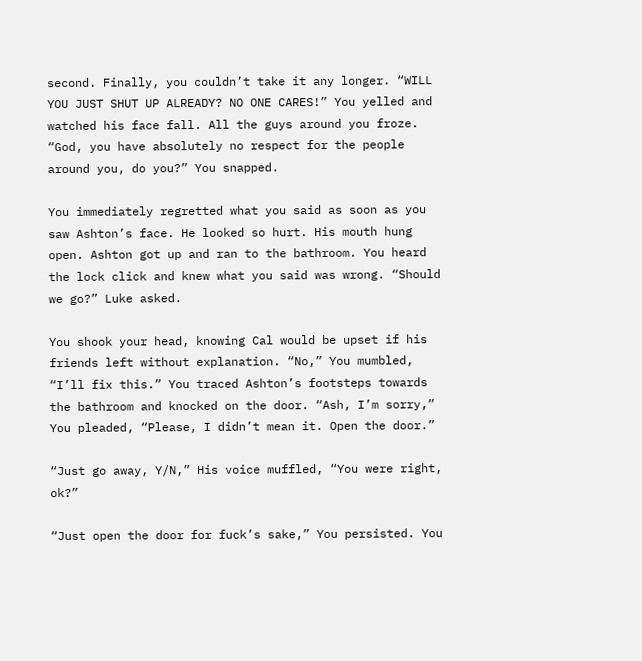second. Finally, you couldn’t take it any longer. “WILL YOU JUST SHUT UP ALREADY? NO ONE CARES!” You yelled and watched his face fall. All the guys around you froze. “God, you have absolutely no respect for the people around you, do you?” You snapped.

You immediately regretted what you said as soon as you saw Ashton’s face. He looked so hurt. His mouth hung open. Ashton got up and ran to the bathroom. You heard the lock click and knew what you said was wrong. “Should we go?” Luke asked.

You shook your head, knowing Cal would be upset if his friends left without explanation. “No,” You mumbled, “I’ll fix this.” You traced Ashton’s footsteps towards the bathroom and knocked on the door. “Ash, I’m sorry,” You pleaded, “Please, I didn’t mean it. Open the door.”

“Just go away, Y/N,” His voice muffled, “You were right, ok?”

“Just open the door for fuck’s sake,” You persisted. You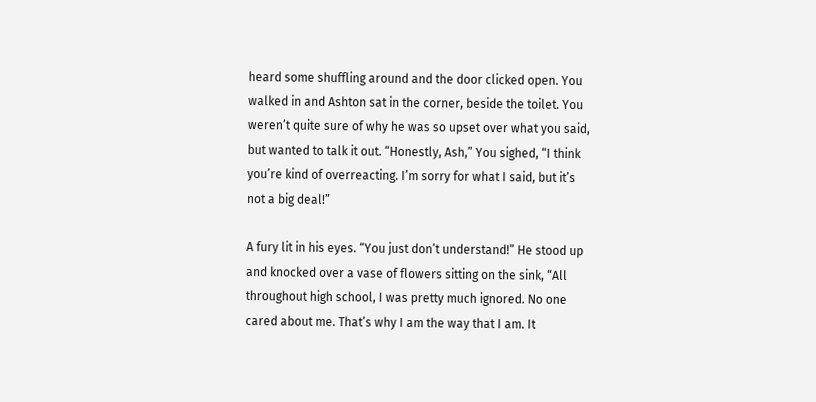heard some shuffling around and the door clicked open. You walked in and Ashton sat in the corner, beside the toilet. You weren’t quite sure of why he was so upset over what you said, but wanted to talk it out. “Honestly, Ash,” You sighed, “I think you’re kind of overreacting. I’m sorry for what I said, but it’s not a big deal!”

A fury lit in his eyes. “You just don’t understand!” He stood up and knocked over a vase of flowers sitting on the sink, “All throughout high school, I was pretty much ignored. No one cared about me. That’s why I am the way that I am. It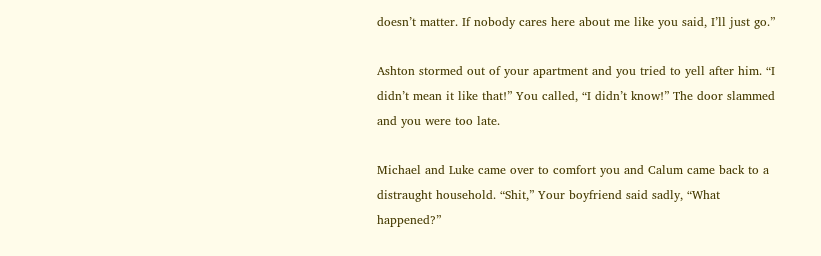doesn’t matter. If nobody cares here about me like you said, I’ll just go.”

Ashton stormed out of your apartment and you tried to yell after him. “I didn’t mean it like that!” You called, “I didn’t know!” The door slammed and you were too late.

Michael and Luke came over to comfort you and Calum came back to a distraught household. “Shit,” Your boyfriend said sadly, “What happened?”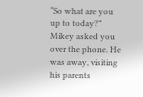“So what are you up to today?” Mikey asked you over the phone. He was away, visiting his parents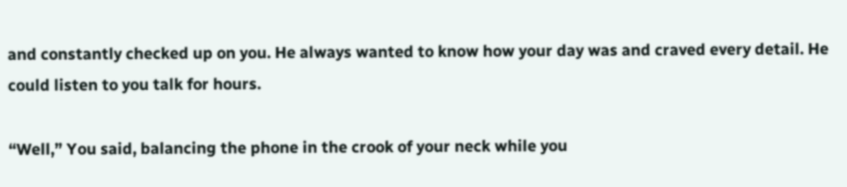and constantly checked up on you. He always wanted to know how your day was and craved every detail. He could listen to you talk for hours.

“Well,” You said, balancing the phone in the crook of your neck while you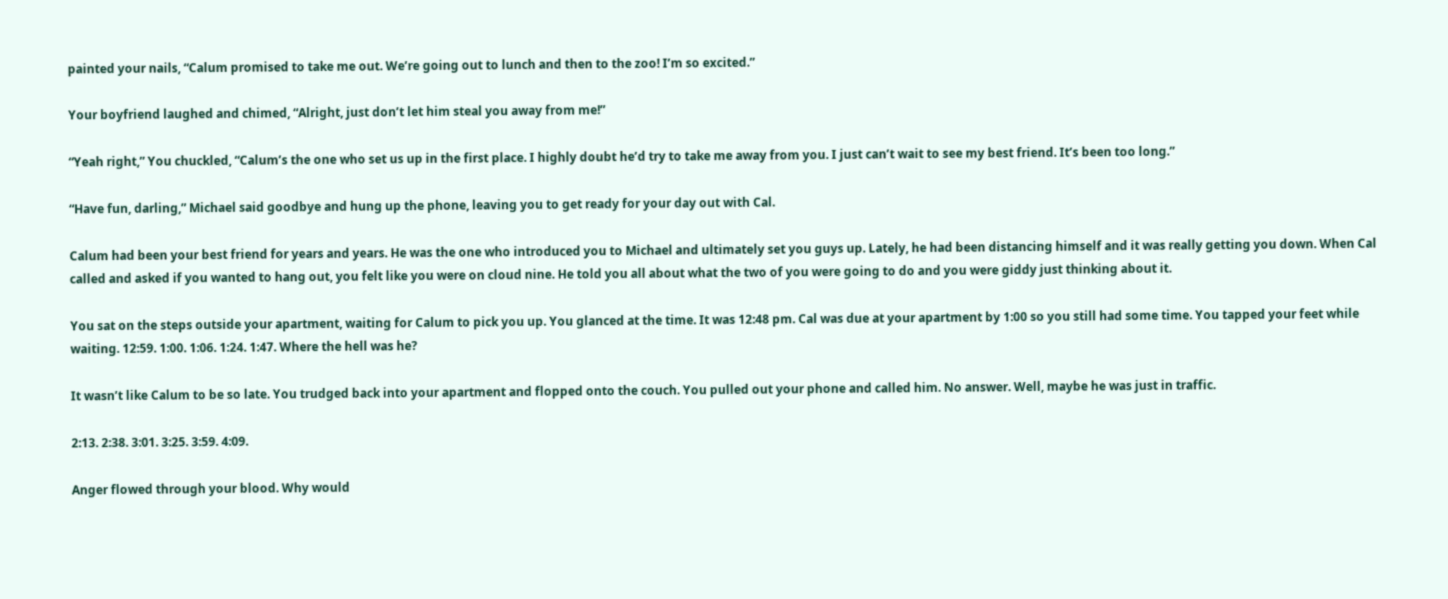painted your nails, “Calum promised to take me out. We’re going out to lunch and then to the zoo! I’m so excited.”

Your boyfriend laughed and chimed, “Alright, just don’t let him steal you away from me!”

“Yeah right,” You chuckled, “Calum’s the one who set us up in the first place. I highly doubt he’d try to take me away from you. I just can’t wait to see my best friend. It’s been too long.”

“Have fun, darling,” Michael said goodbye and hung up the phone, leaving you to get ready for your day out with Cal.

Calum had been your best friend for years and years. He was the one who introduced you to Michael and ultimately set you guys up. Lately, he had been distancing himself and it was really getting you down. When Cal called and asked if you wanted to hang out, you felt like you were on cloud nine. He told you all about what the two of you were going to do and you were giddy just thinking about it.

You sat on the steps outside your apartment, waiting for Calum to pick you up. You glanced at the time. It was 12:48 pm. Cal was due at your apartment by 1:00 so you still had some time. You tapped your feet while waiting. 12:59. 1:00. 1:06. 1:24. 1:47. Where the hell was he?

It wasn’t like Calum to be so late. You trudged back into your apartment and flopped onto the couch. You pulled out your phone and called him. No answer. Well, maybe he was just in traffic.

2:13. 2:38. 3:01. 3:25. 3:59. 4:09.

Anger flowed through your blood. Why would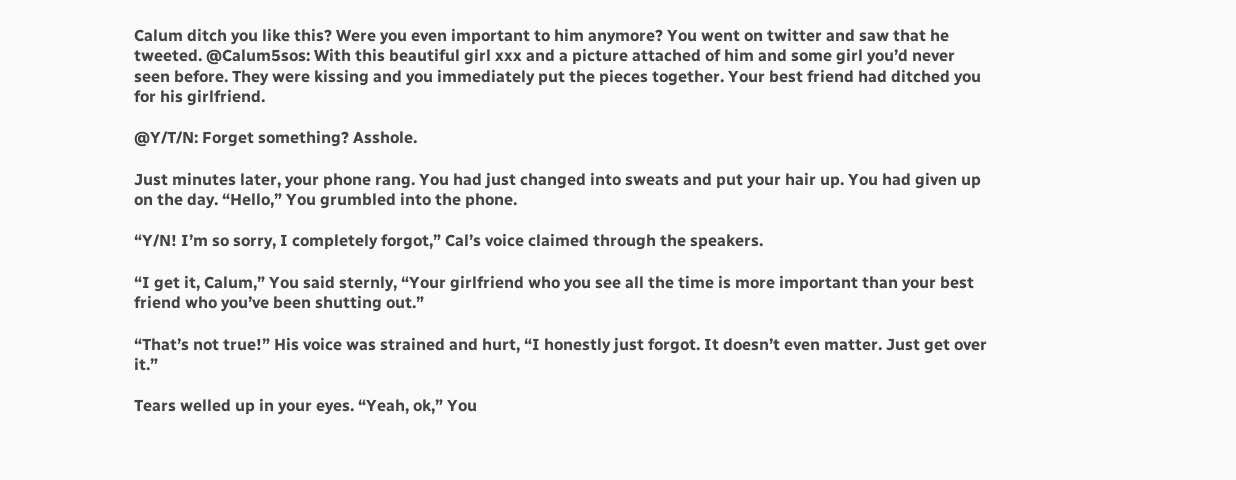Calum ditch you like this? Were you even important to him anymore? You went on twitter and saw that he tweeted. @Calum5sos: With this beautiful girl xxx and a picture attached of him and some girl you’d never seen before. They were kissing and you immediately put the pieces together. Your best friend had ditched you for his girlfriend.

@Y/T/N: Forget something? Asshole.

Just minutes later, your phone rang. You had just changed into sweats and put your hair up. You had given up on the day. “Hello,” You grumbled into the phone.

“Y/N! I’m so sorry, I completely forgot,” Cal’s voice claimed through the speakers.

“I get it, Calum,” You said sternly, “Your girlfriend who you see all the time is more important than your best friend who you’ve been shutting out.”

“That’s not true!” His voice was strained and hurt, “I honestly just forgot. It doesn’t even matter. Just get over it.”

Tears welled up in your eyes. “Yeah, ok,” You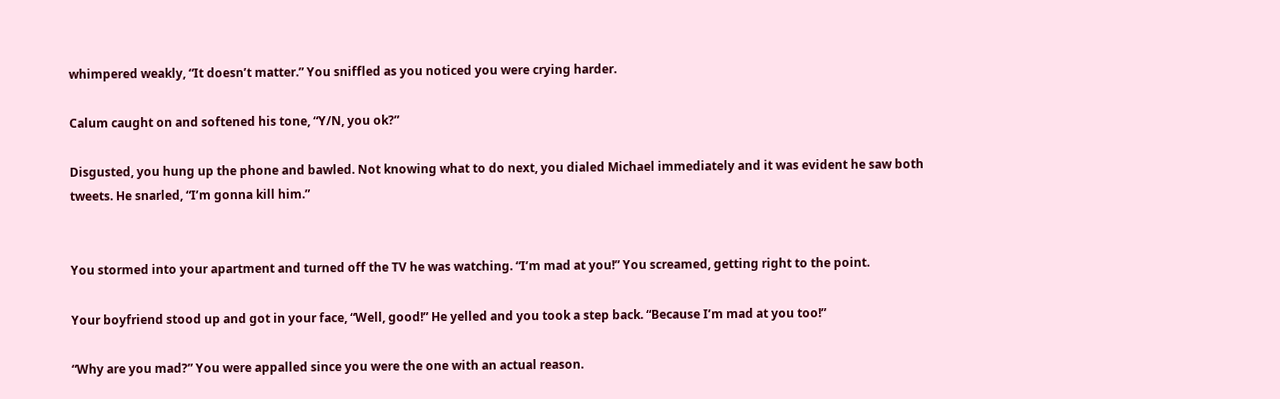whimpered weakly, “It doesn’t matter.” You sniffled as you noticed you were crying harder.

Calum caught on and softened his tone, “Y/N, you ok?”

Disgusted, you hung up the phone and bawled. Not knowing what to do next, you dialed Michael immediately and it was evident he saw both tweets. He snarled, “I’m gonna kill him.”


You stormed into your apartment and turned off the TV he was watching. “I’m mad at you!” You screamed, getting right to the point.

Your boyfriend stood up and got in your face, “Well, good!” He yelled and you took a step back. “Because I’m mad at you too!”

“Why are you mad?” You were appalled since you were the one with an actual reason.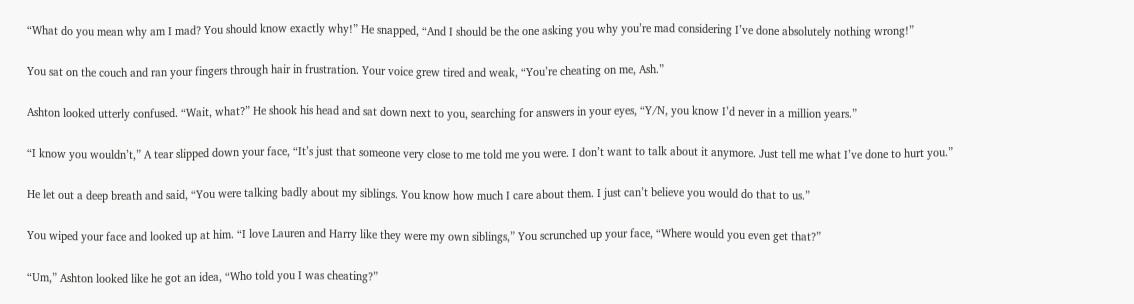“What do you mean why am I mad? You should know exactly why!” He snapped, “And I should be the one asking you why you’re mad considering I’ve done absolutely nothing wrong!”

You sat on the couch and ran your fingers through hair in frustration. Your voice grew tired and weak, “You’re cheating on me, Ash.”

Ashton looked utterly confused. “Wait, what?” He shook his head and sat down next to you, searching for answers in your eyes, “Y/N, you know I’d never in a million years.”

“I know you wouldn’t,” A tear slipped down your face, “It’s just that someone very close to me told me you were. I don’t want to talk about it anymore. Just tell me what I’ve done to hurt you.”

He let out a deep breath and said, “You were talking badly about my siblings. You know how much I care about them. I just can’t believe you would do that to us.”

You wiped your face and looked up at him. “I love Lauren and Harry like they were my own siblings,” You scrunched up your face, “Where would you even get that?”

“Um,” Ashton looked like he got an idea, “Who told you I was cheating?”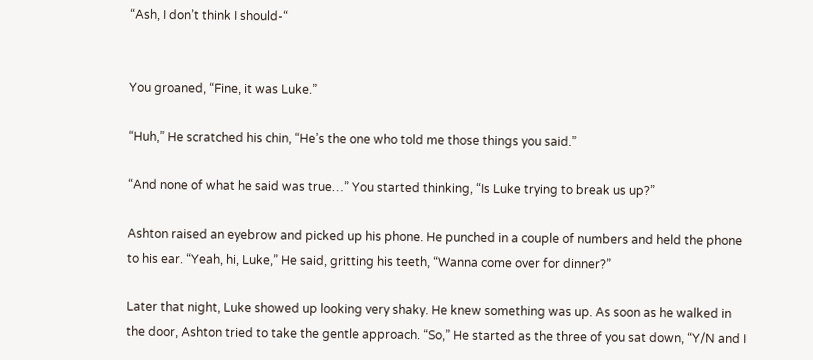“Ash, I don’t think I should-“


You groaned, “Fine, it was Luke.”

“Huh,” He scratched his chin, “He’s the one who told me those things you said.”

“And none of what he said was true…” You started thinking, “Is Luke trying to break us up?”

Ashton raised an eyebrow and picked up his phone. He punched in a couple of numbers and held the phone to his ear. “Yeah, hi, Luke,” He said, gritting his teeth, “Wanna come over for dinner?”

Later that night, Luke showed up looking very shaky. He knew something was up. As soon as he walked in the door, Ashton tried to take the gentle approach. “So,” He started as the three of you sat down, “Y/N and I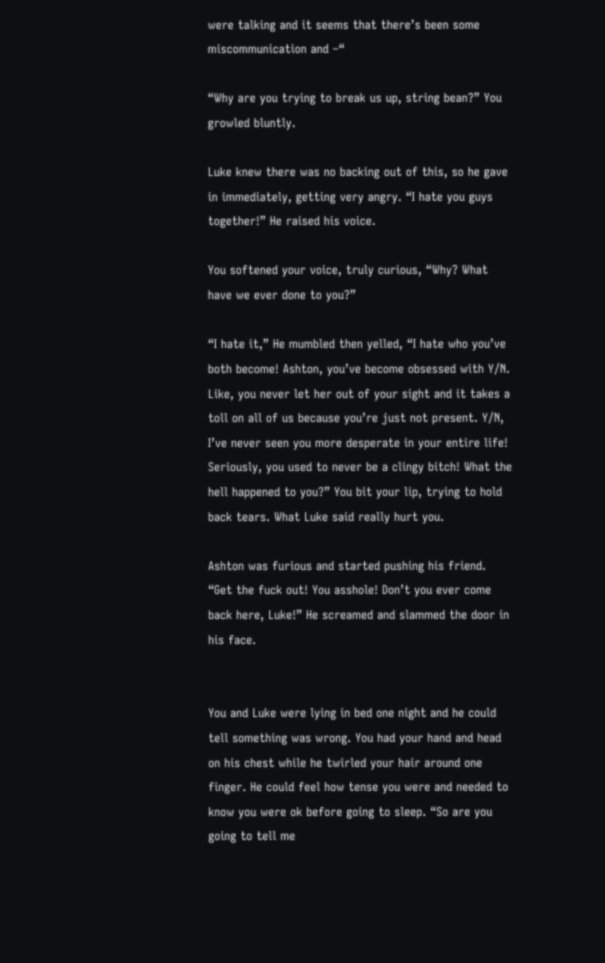were talking and it seems that there’s been some miscommunication and –“

“Why are you trying to break us up, string bean?” You growled bluntly.

Luke knew there was no backing out of this, so he gave in immediately, getting very angry. “I hate you guys together!” He raised his voice.

You softened your voice, truly curious, “Why? What have we ever done to you?”

“I hate it,” He mumbled then yelled, “I hate who you’ve both become! Ashton, you’ve become obsessed with Y/N. Like, you never let her out of your sight and it takes a toll on all of us because you’re just not present. Y/N, I’ve never seen you more desperate in your entire life! Seriously, you used to never be a clingy bitch! What the hell happened to you?” You bit your lip, trying to hold back tears. What Luke said really hurt you.

Ashton was furious and started pushing his friend. “Get the fuck out! You asshole! Don’t you ever come back here, Luke!” He screamed and slammed the door in his face.


You and Luke were lying in bed one night and he could tell something was wrong. You had your hand and head on his chest while he twirled your hair around one finger. He could feel how tense you were and needed to know you were ok before going to sleep. “So are you going to tell me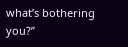what’s bothering you?”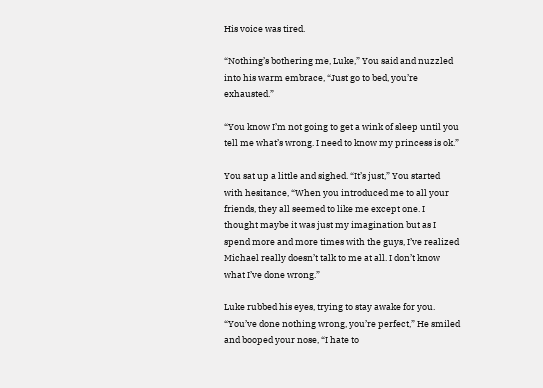His voice was tired.

“Nothing’s bothering me, Luke,” You said and nuzzled into his warm embrace, “Just go to bed, you’re exhausted.”

“You know I’m not going to get a wink of sleep until you tell me what’s wrong. I need to know my princess is ok.”

You sat up a little and sighed. “It’s just,” You started with hesitance, “When you introduced me to all your friends, they all seemed to like me except one. I thought maybe it was just my imagination but as I spend more and more times with the guys, I’ve realized Michael really doesn’t talk to me at all. I don’t know what I’ve done wrong.”

Luke rubbed his eyes, trying to stay awake for you. “You’ve done nothing wrong, you’re perfect,” He smiled and booped your nose, “I hate to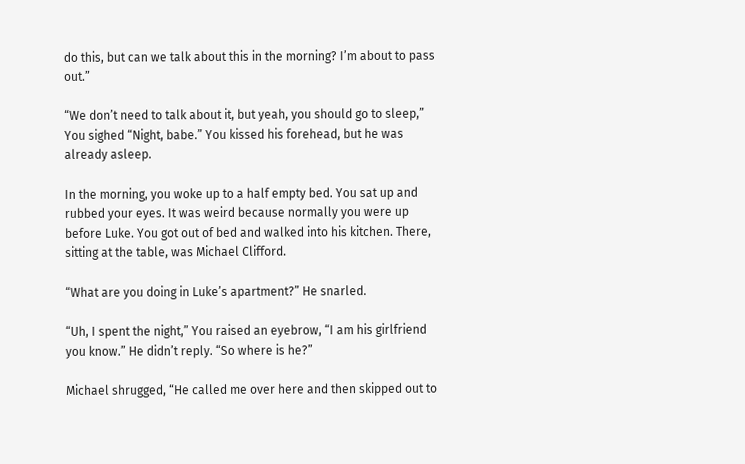do this, but can we talk about this in the morning? I’m about to pass out.”

“We don’t need to talk about it, but yeah, you should go to sleep,” You sighed “Night, babe.” You kissed his forehead, but he was already asleep.

In the morning, you woke up to a half empty bed. You sat up and rubbed your eyes. It was weird because normally you were up before Luke. You got out of bed and walked into his kitchen. There, sitting at the table, was Michael Clifford.

“What are you doing in Luke’s apartment?” He snarled.

“Uh, I spent the night,” You raised an eyebrow, “I am his girlfriend you know.” He didn’t reply. “So where is he?”

Michael shrugged, “He called me over here and then skipped out to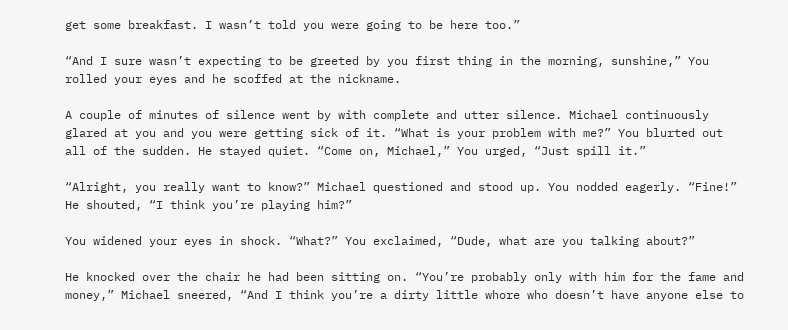get some breakfast. I wasn’t told you were going to be here too.”

“And I sure wasn’t expecting to be greeted by you first thing in the morning, sunshine,” You rolled your eyes and he scoffed at the nickname.

A couple of minutes of silence went by with complete and utter silence. Michael continuously glared at you and you were getting sick of it. “What is your problem with me?” You blurted out all of the sudden. He stayed quiet. “Come on, Michael,” You urged, “Just spill it.”

“Alright, you really want to know?” Michael questioned and stood up. You nodded eagerly. “Fine!” He shouted, “I think you’re playing him?”

You widened your eyes in shock. “What?” You exclaimed, “Dude, what are you talking about?”

He knocked over the chair he had been sitting on. “You’re probably only with him for the fame and money,” Michael sneered, “And I think you’re a dirty little whore who doesn’t have anyone else to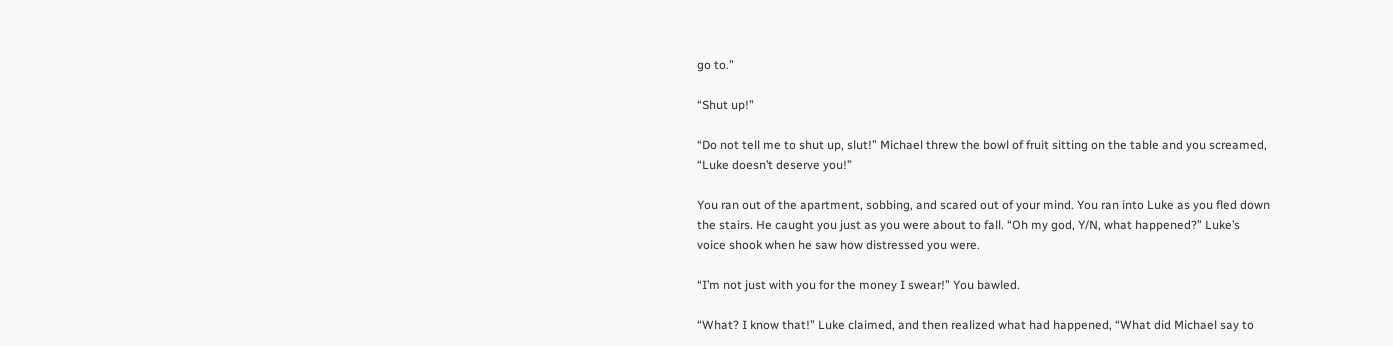go to.”

“Shut up!”

“Do not tell me to shut up, slut!” Michael threw the bowl of fruit sitting on the table and you screamed, “Luke doesn’t deserve you!”

You ran out of the apartment, sobbing, and scared out of your mind. You ran into Luke as you fled down the stairs. He caught you just as you were about to fall. “Oh my god, Y/N, what happened?” Luke’s voice shook when he saw how distressed you were.

“I’m not just with you for the money I swear!” You bawled.

“What? I know that!” Luke claimed, and then realized what had happened, “What did Michael say to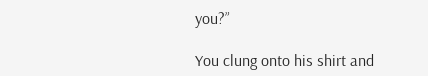you?”

You clung onto his shirt and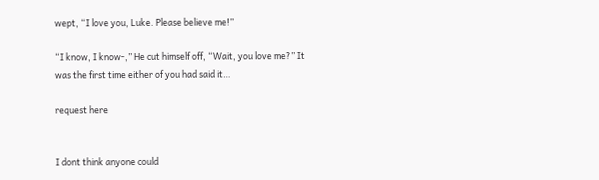wept, “I love you, Luke. Please believe me!”

“I know, I know-,” He cut himself off, “Wait, you love me?” It was the first time either of you had said it…

request here


I dont think anyone could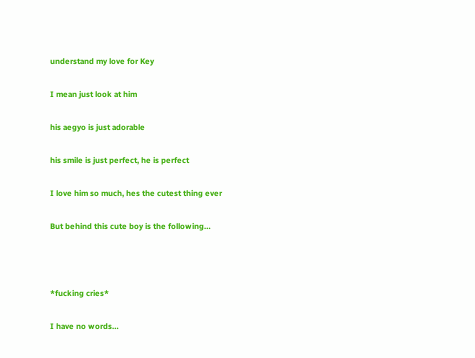understand my love for Key

I mean just look at him

his aegyo is just adorable

his smile is just perfect, he is perfect

I love him so much, hes the cutest thing ever

But behind this cute boy is the following…



*fucking cries*

I have no words…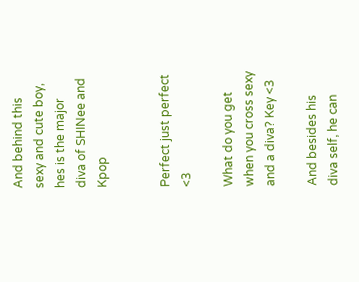And behind this sexy and cute boy, hes is the major diva of SHINee and Kpop


Perfect just perfect <3

What do you get when you cross sexy and a diva? Key <3

And besides his diva self, he can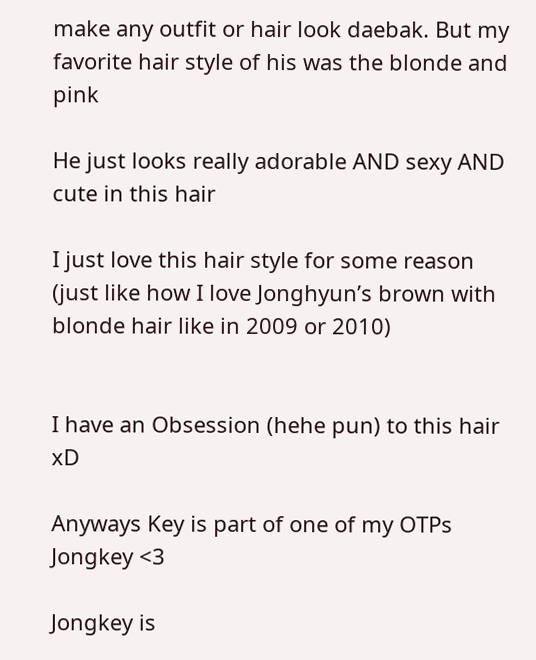make any outfit or hair look daebak. But my favorite hair style of his was the blonde and pink

He just looks really adorable AND sexy AND cute in this hair

I just love this hair style for some reason (just like how I love Jonghyun’s brown with blonde hair like in 2009 or 2010)


I have an Obsession (hehe pun) to this hair xD

Anyways Key is part of one of my OTPs Jongkey <3

Jongkey is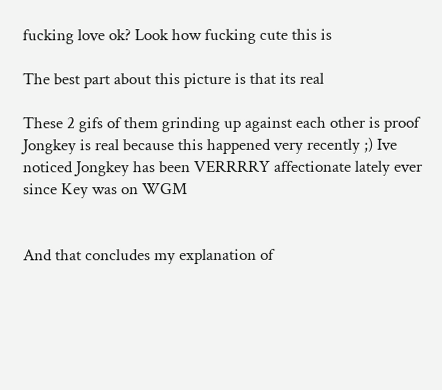fucking love ok? Look how fucking cute this is

The best part about this picture is that its real

These 2 gifs of them grinding up against each other is proof Jongkey is real because this happened very recently ;) Ive noticed Jongkey has been VERRRRY affectionate lately ever since Key was on WGM


And that concludes my explanation of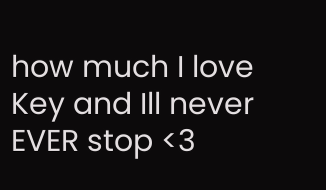how much I love Key and Ill never EVER stop <3